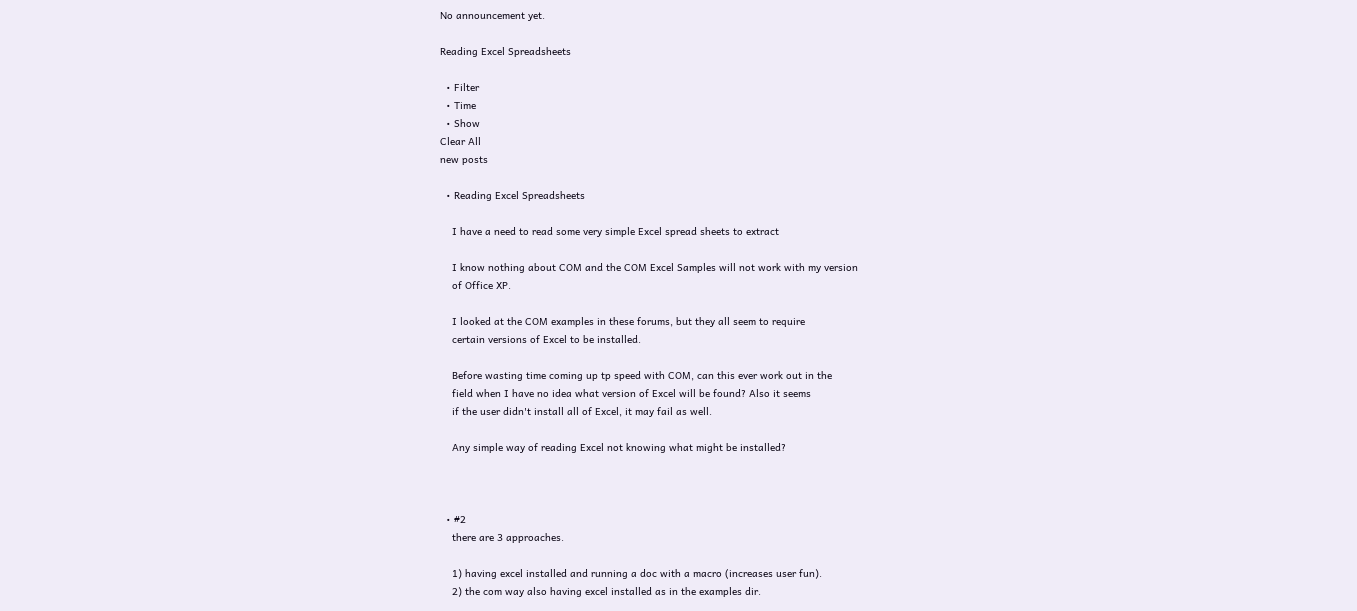No announcement yet.

Reading Excel Spreadsheets

  • Filter
  • Time
  • Show
Clear All
new posts

  • Reading Excel Spreadsheets

    I have a need to read some very simple Excel spread sheets to extract

    I know nothing about COM and the COM Excel Samples will not work with my version
    of Office XP.

    I looked at the COM examples in these forums, but they all seem to require
    certain versions of Excel to be installed.

    Before wasting time coming up tp speed with COM, can this ever work out in the
    field when I have no idea what version of Excel will be found? Also it seems
    if the user didn't install all of Excel, it may fail as well.

    Any simple way of reading Excel not knowing what might be installed?



  • #2
    there are 3 approaches.

    1) having excel installed and running a doc with a macro (increases user fun).
    2) the com way also having excel installed as in the examples dir.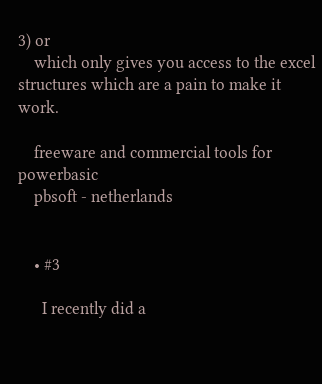3) or
    which only gives you access to the excel structures which are a pain to make it work.

    freeware and commercial tools for powerbasic
    pbsoft - netherlands


    • #3

      I recently did a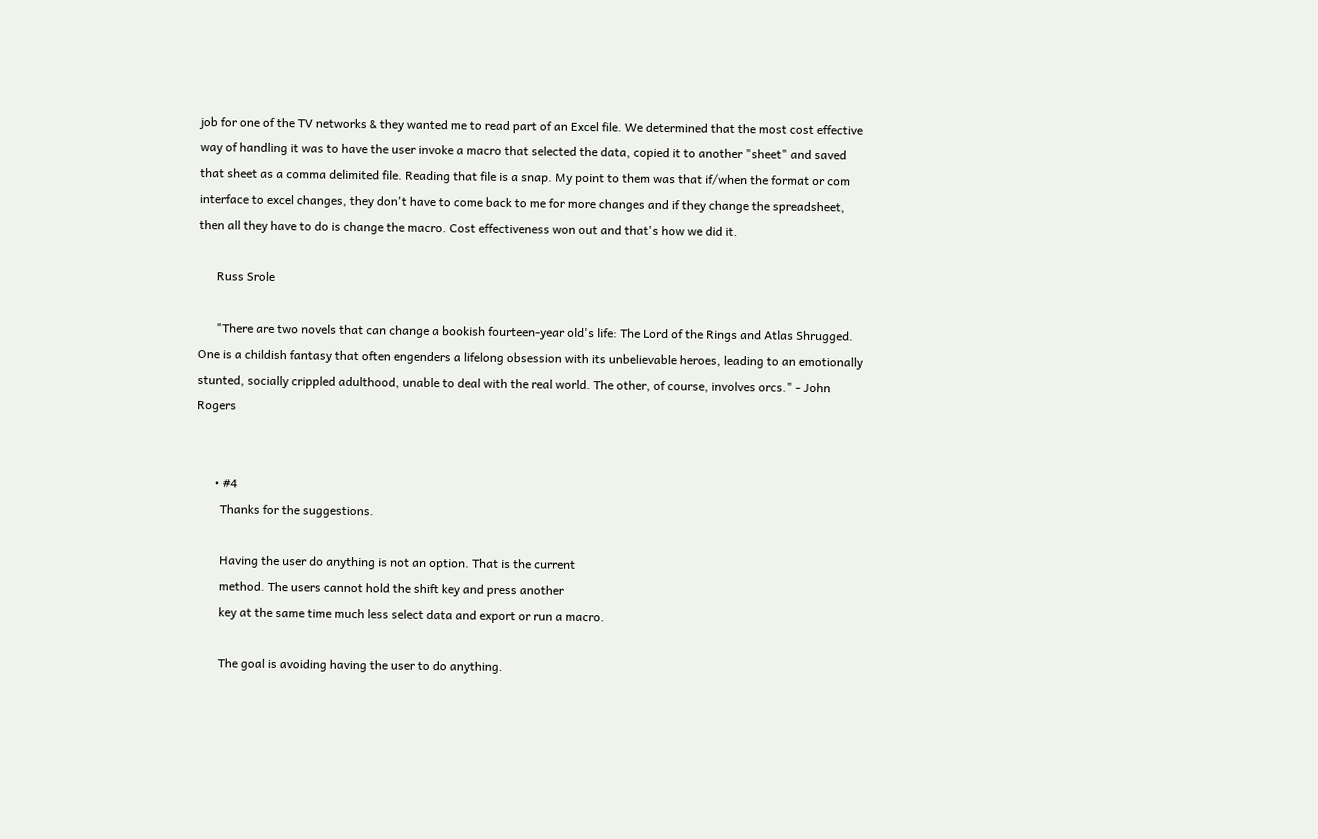job for one of the TV networks & they wanted me to read part of an Excel file. We determined that the most cost effective way of handling it was to have the user invoke a macro that selected the data, copied it to another "sheet" and saved that sheet as a comma delimited file. Reading that file is a snap. My point to them was that if/when the format or com interface to excel changes, they don't have to come back to me for more changes and if they change the spreadsheet, then all they have to do is change the macro. Cost effectiveness won out and that's how we did it.

      Russ Srole

      "There are two novels that can change a bookish fourteen-year old's life: The Lord of the Rings and Atlas Shrugged. One is a childish fantasy that often engenders a lifelong obsession with its unbelievable heroes, leading to an emotionally stunted, socially crippled adulthood, unable to deal with the real world. The other, of course, involves orcs." - John Rogers


      • #4
        Thanks for the suggestions.

        Having the user do anything is not an option. That is the current
        method. The users cannot hold the shift key and press another
        key at the same time much less select data and export or run a macro.

        The goal is avoiding having the user to do anything.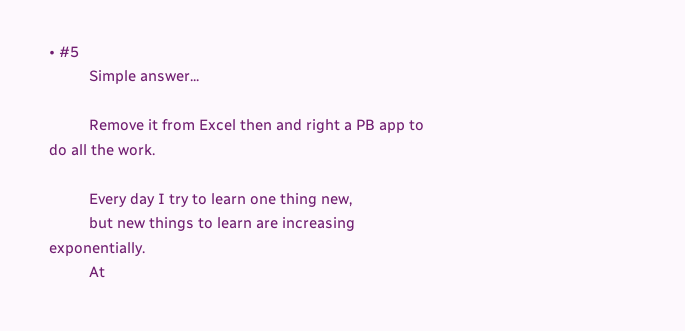• #5
          Simple answer...

          Remove it from Excel then and right a PB app to do all the work.

          Every day I try to learn one thing new,
          but new things to learn are increasing exponentially.
          At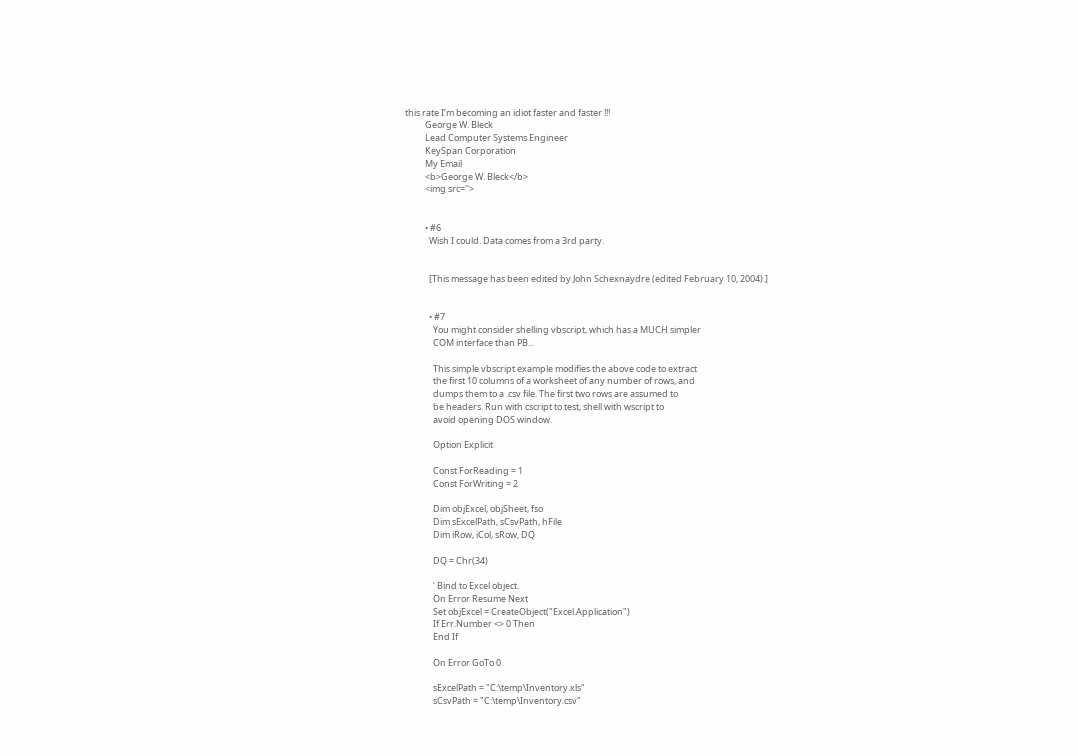this rate I’m becoming an idiot faster and faster !!!
          George W. Bleck
          Lead Computer Systems Engineer
          KeySpan Corporation
          My Email
          <b>George W. Bleck</b>
          <img src=''>


          • #6
            Wish I could. Data comes from a 3rd party.


            [This message has been edited by John Schexnaydre (edited February 10, 2004).]


            • #7
              You might consider shelling vbscript, which has a MUCH simpler
              COM interface than PB...

              This simple vbscript example modifies the above code to extract
              the first 10 columns of a worksheet of any number of rows, and
              dumps them to a .csv file. The first two rows are assumed to
              be headers. Run with cscript to test, shell with wscript to
              avoid opening DOS window.

              Option Explicit

              Const ForReading = 1
              Const ForWriting = 2

              Dim objExcel, objSheet, fso
              Dim sExcelPath, sCsvPath, hFile
              Dim iRow, iCol, sRow, DQ

              DQ = Chr(34)

              ' Bind to Excel object.
              On Error Resume Next
              Set objExcel = CreateObject("Excel.Application")
              If Err.Number <> 0 Then
              End If

              On Error GoTo 0

              sExcelPath = "C:\temp\Inventory.xls"
              sCsvPath = "C:\temp\Inventory.csv"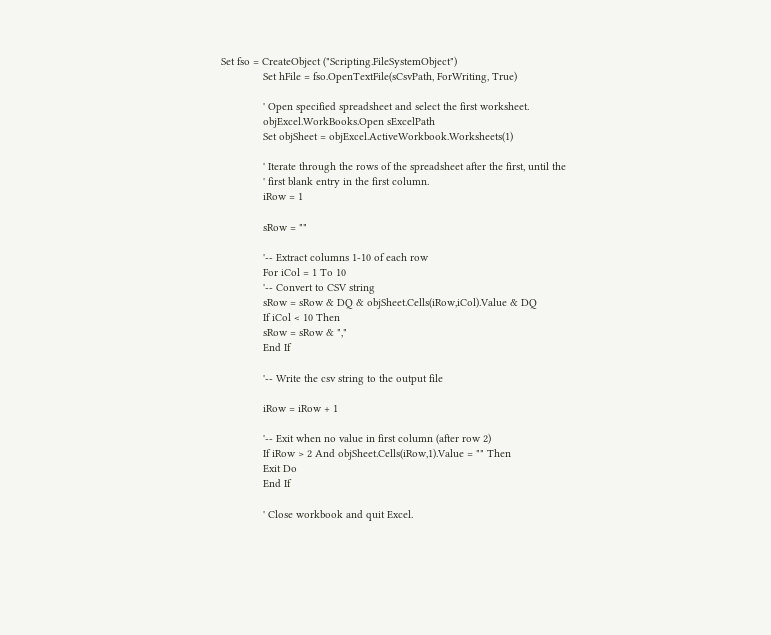Set fso = CreateObject ("Scripting.FileSystemObject")
              Set hFile = fso.OpenTextFile(sCsvPath, ForWriting, True)

              ' Open specified spreadsheet and select the first worksheet.
              objExcel.WorkBooks.Open sExcelPath
              Set objSheet = objExcel.ActiveWorkbook.Worksheets(1)

              ' Iterate through the rows of the spreadsheet after the first, until the
              ' first blank entry in the first column.
              iRow = 1

              sRow = ""

              '-- Extract columns 1-10 of each row
              For iCol = 1 To 10
              '-- Convert to CSV string
              sRow = sRow & DQ & objSheet.Cells(iRow,iCol).Value & DQ
              If iCol < 10 Then
              sRow = sRow & ","
              End If

              '-- Write the csv string to the output file

              iRow = iRow + 1

              '-- Exit when no value in first column (after row 2)
              If iRow > 2 And objSheet.Cells(iRow,1).Value = "" Then
              Exit Do
              End If

              ' Close workbook and quit Excel.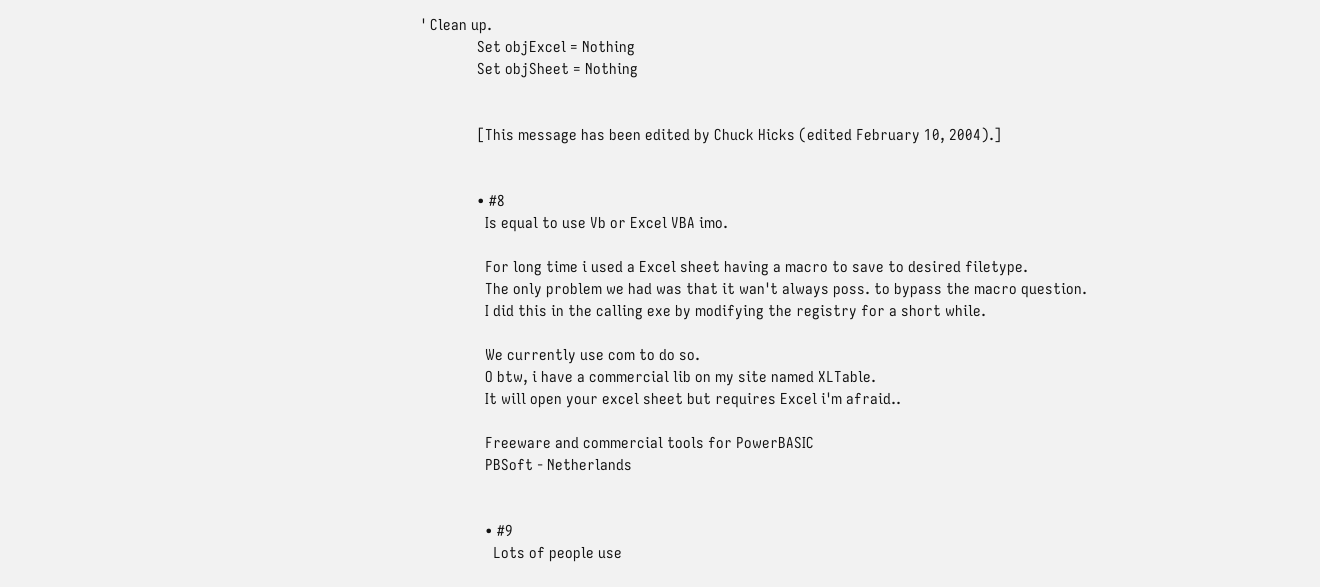' Clean up.
              Set objExcel = Nothing
              Set objSheet = Nothing


              [This message has been edited by Chuck Hicks (edited February 10, 2004).]


              • #8
                Is equal to use Vb or Excel VBA imo.

                For long time i used a Excel sheet having a macro to save to desired filetype.
                The only problem we had was that it wan't always poss. to bypass the macro question.
                I did this in the calling exe by modifying the registry for a short while.

                We currently use com to do so.
                O btw, i have a commercial lib on my site named XLTable.
                It will open your excel sheet but requires Excel i'm afraid..

                Freeware and commercial tools for PowerBASIC
                PBSoft - Netherlands


                • #9
                  Lots of people use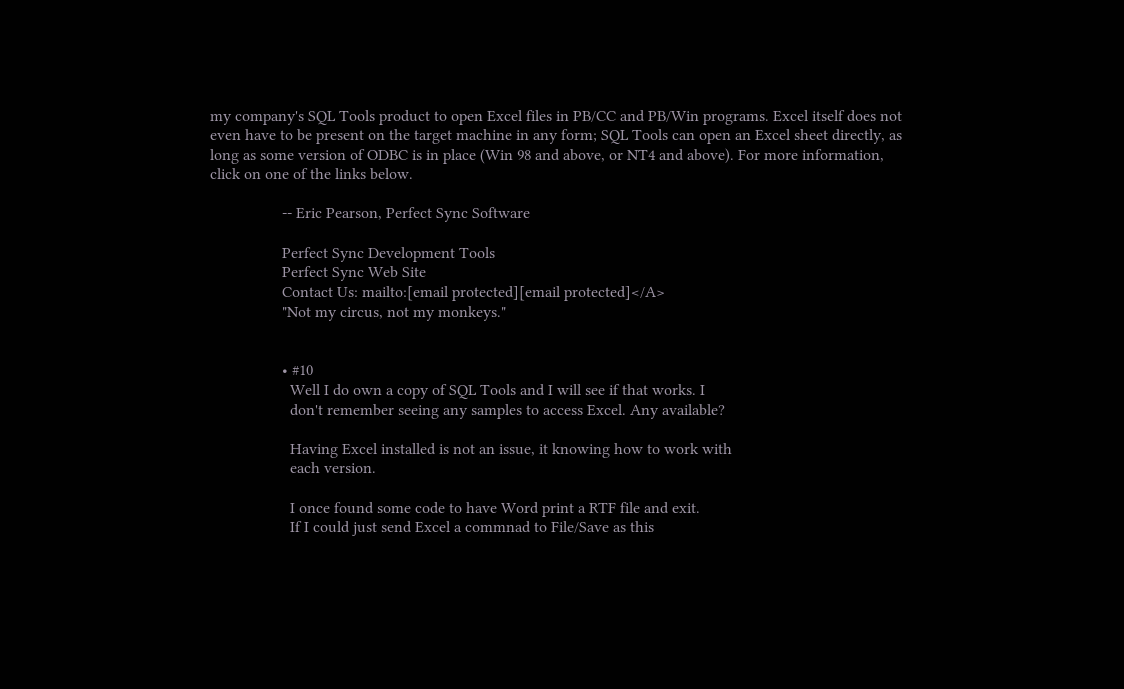my company's SQL Tools product to open Excel files in PB/CC and PB/Win programs. Excel itself does not even have to be present on the target machine in any form; SQL Tools can open an Excel sheet directly, as long as some version of ODBC is in place (Win 98 and above, or NT4 and above). For more information, click on one of the links below.

                  -- Eric Pearson, Perfect Sync Software

                  Perfect Sync Development Tools
                  Perfect Sync Web Site
                  Contact Us: mailto:[email protected][email protected]</A>
                  "Not my circus, not my monkeys."


                  • #10
                    Well I do own a copy of SQL Tools and I will see if that works. I
                    don't remember seeing any samples to access Excel. Any available?

                    Having Excel installed is not an issue, it knowing how to work with
                    each version.

                    I once found some code to have Word print a RTF file and exit.
                    If I could just send Excel a commnad to File/Save as this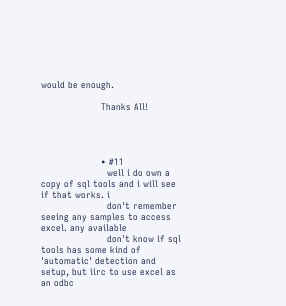would be enough.

                    Thanks All!




                    • #11
                      well i do own a copy of sql tools and i will see if that works. i
                      don't remember seeing any samples to access excel. any available
                      don't know if sql tools has some kind of 'automatic' detection and setup, but iirc to use excel as an odbc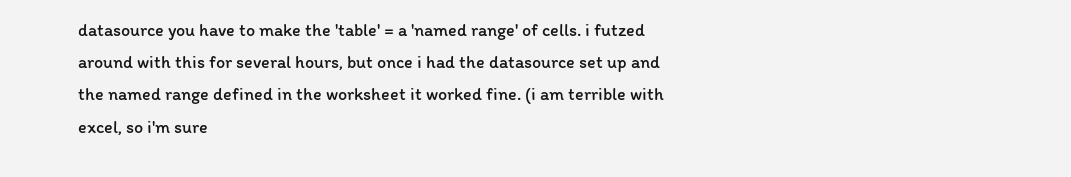datasource you have to make the 'table' = a 'named range' of cells. i futzed around with this for several hours, but once i had the datasource set up and the named range defined in the worksheet it worked fine. (i am terrible with excel, so i'm sure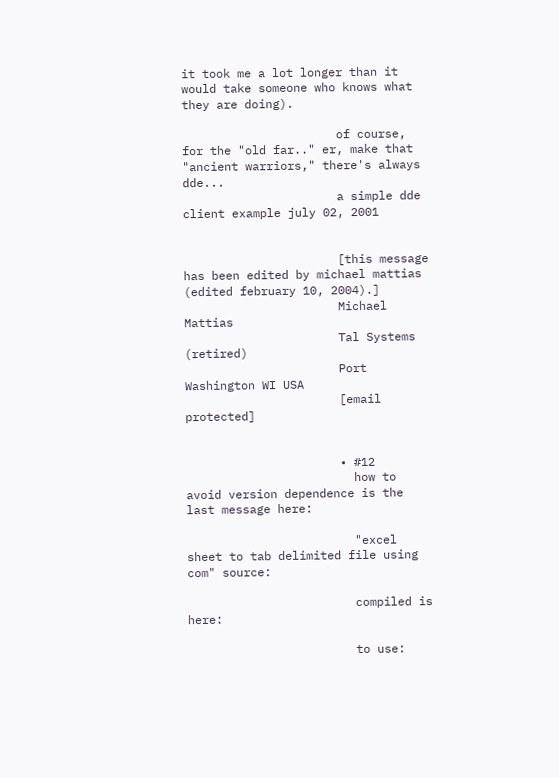it took me a lot longer than it would take someone who knows what they are doing).

                      of course, for the "old far.." er, make that "ancient warriors," there's always dde...
                      a simple dde client example july 02, 2001


                      [this message has been edited by michael mattias (edited february 10, 2004).]
                      Michael Mattias
                      Tal Systems (retired)
                      Port Washington WI USA
                      [email protected]


                      • #12
                        how to avoid version dependence is the last message here:

                        "excel sheet to tab delimited file using com" source:

                        compiled is here:

                        to use: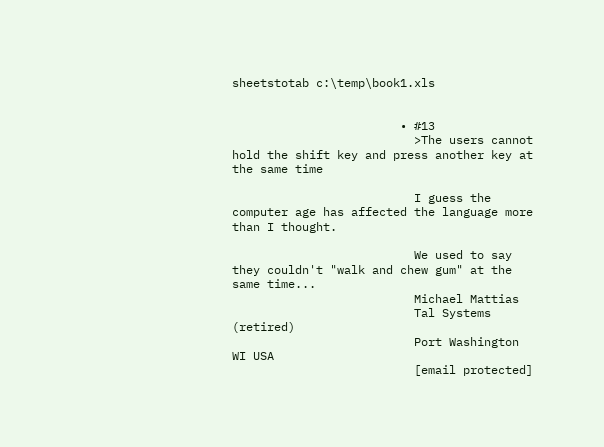sheetstotab c:\temp\book1.xls


                        • #13
                          >The users cannot hold the shift key and press another key at the same time

                          I guess the computer age has affected the language more than I thought.

                          We used to say they couldn't "walk and chew gum" at the same time...
                          Michael Mattias
                          Tal Systems (retired)
                          Port Washington WI USA
                          [email protected]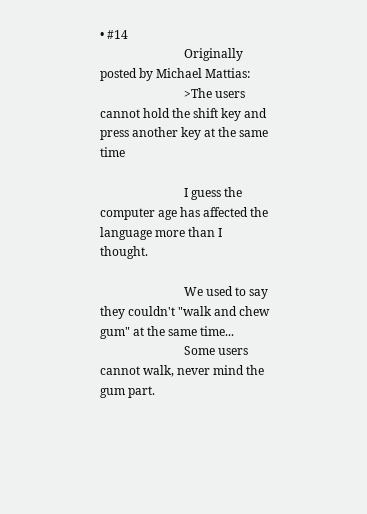• #14
                            Originally posted by Michael Mattias:
                            >The users cannot hold the shift key and press another key at the same time

                            I guess the computer age has affected the language more than I thought.

                            We used to say they couldn't "walk and chew gum" at the same time...
                            Some users cannot walk, never mind the gum part.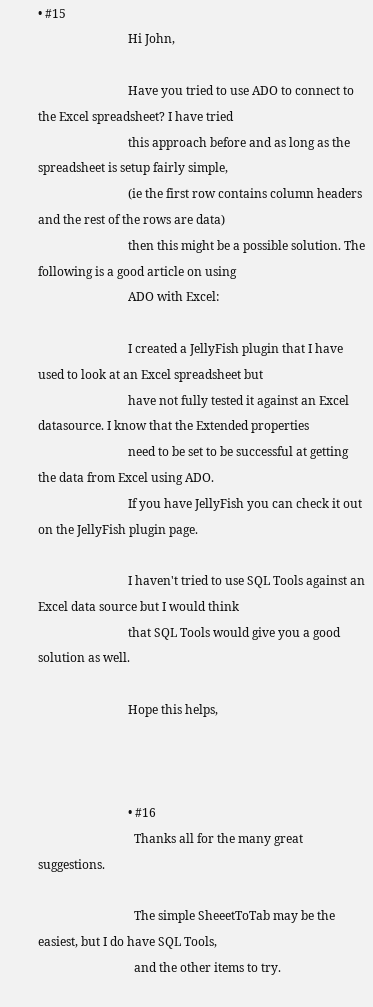• #15
                              Hi John,

                              Have you tried to use ADO to connect to the Excel spreadsheet? I have tried
                              this approach before and as long as the spreadsheet is setup fairly simple,
                              (ie the first row contains column headers and the rest of the rows are data)
                              then this might be a possible solution. The following is a good article on using
                              ADO with Excel:

                              I created a JellyFish plugin that I have used to look at an Excel spreadsheet but
                              have not fully tested it against an Excel datasource. I know that the Extended properties
                              need to be set to be successful at getting the data from Excel using ADO.
                              If you have JellyFish you can check it out on the JellyFish plugin page.

                              I haven't tried to use SQL Tools against an Excel data source but I would think
                              that SQL Tools would give you a good solution as well.

                              Hope this helps,



                              • #16
                                Thanks all for the many great suggestions.

                                The simple SheeetToTab may be the easiest, but I do have SQL Tools,
                                and the other items to try.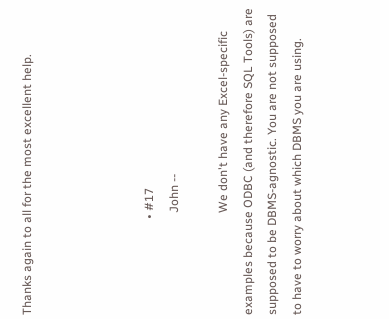Thanks again to all for the most excellent help.




                                • #17
                                  John --

                                  We don't have any Excel-specific examples because ODBC (and therefore SQL Tools) are supposed to be DBMS-agnostic. You are not supposed to have to worry about which DBMS you are using.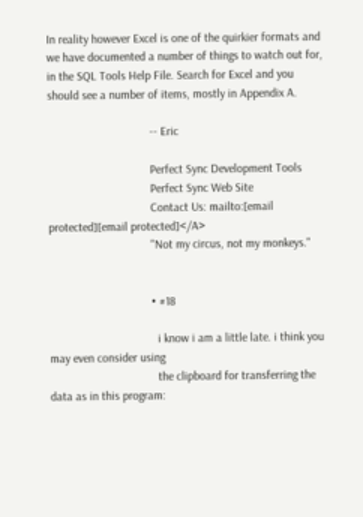In reality however Excel is one of the quirkier formats and we have documented a number of things to watch out for, in the SQL Tools Help File. Search for Excel and you should see a number of items, mostly in Appendix A.

                                  -- Eric

                                  Perfect Sync Development Tools
                                  Perfect Sync Web Site
                                  Contact Us: mailto:[email protected][email protected]</A>
                                  "Not my circus, not my monkeys."


                                  • #18

                                    i know i am a little late. i think you may even consider using
                                    the clipboard for transferring the data as in this program: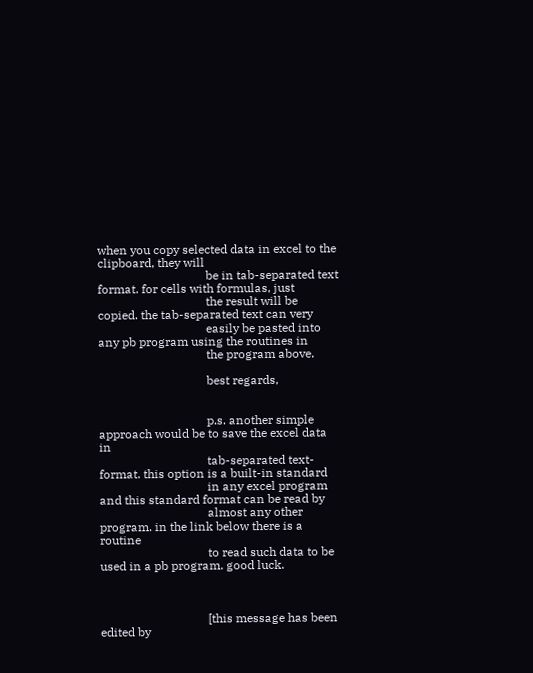when you copy selected data in excel to the clipboard, they will
                                    be in tab-separated text format. for cells with formulas, just
                                    the result will be copied. the tab-separated text can very
                                    easily be pasted into any pb program using the routines in
                                    the program above.

                                    best regards,


                                    p.s. another simple approach would be to save the excel data in
                                    tab-separated text-format. this option is a built-in standard
                                    in any excel program and this standard format can be read by
                                    almost any other program. in the link below there is a routine
                                    to read such data to be used in a pb program. good luck.



                                    [this message has been edited by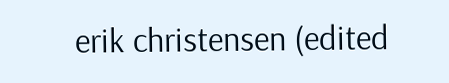erik christensen (edited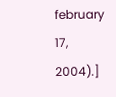february 17, 2004).]